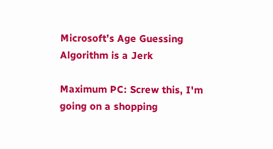Microsoft’s Age Guessing Algorithm is a Jerk

Maximum PC: Screw this, I'm going on a shopping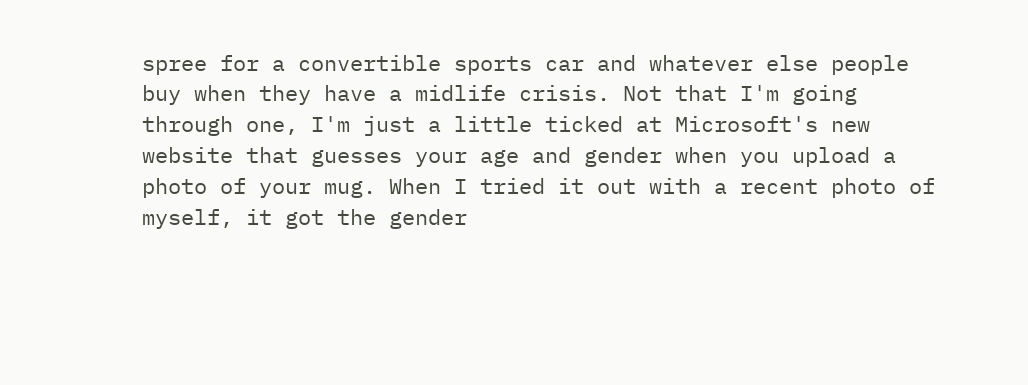spree for a convertible sports car and whatever else people buy when they have a midlife crisis. Not that I'm going through one, I'm just a little ticked at Microsoft's new website that guesses your age and gender when you upload a photo of your mug. When I tried it out with a recent photo of myself, it got the gender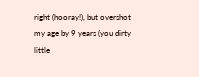right (hooray!), but overshot my age by 9 years (you dirty little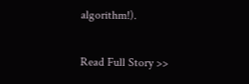algorithm!).

Read Full Story >>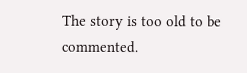The story is too old to be commented.